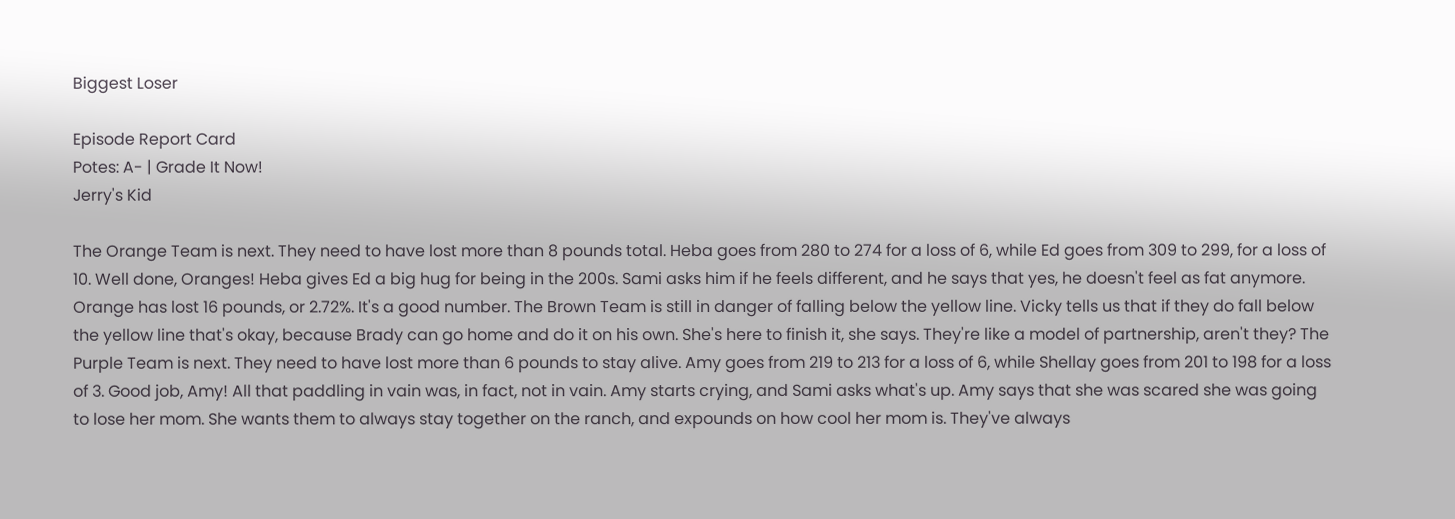Biggest Loser

Episode Report Card
Potes: A- | Grade It Now!
Jerry's Kid

The Orange Team is next. They need to have lost more than 8 pounds total. Heba goes from 280 to 274 for a loss of 6, while Ed goes from 309 to 299, for a loss of 10. Well done, Oranges! Heba gives Ed a big hug for being in the 200s. Sami asks him if he feels different, and he says that yes, he doesn't feel as fat anymore. Orange has lost 16 pounds, or 2.72%. It's a good number. The Brown Team is still in danger of falling below the yellow line. Vicky tells us that if they do fall below the yellow line that's okay, because Brady can go home and do it on his own. She's here to finish it, she says. They're like a model of partnership, aren't they? The Purple Team is next. They need to have lost more than 6 pounds to stay alive. Amy goes from 219 to 213 for a loss of 6, while Shellay goes from 201 to 198 for a loss of 3. Good job, Amy! All that paddling in vain was, in fact, not in vain. Amy starts crying, and Sami asks what's up. Amy says that she was scared she was going to lose her mom. She wants them to always stay together on the ranch, and expounds on how cool her mom is. They've always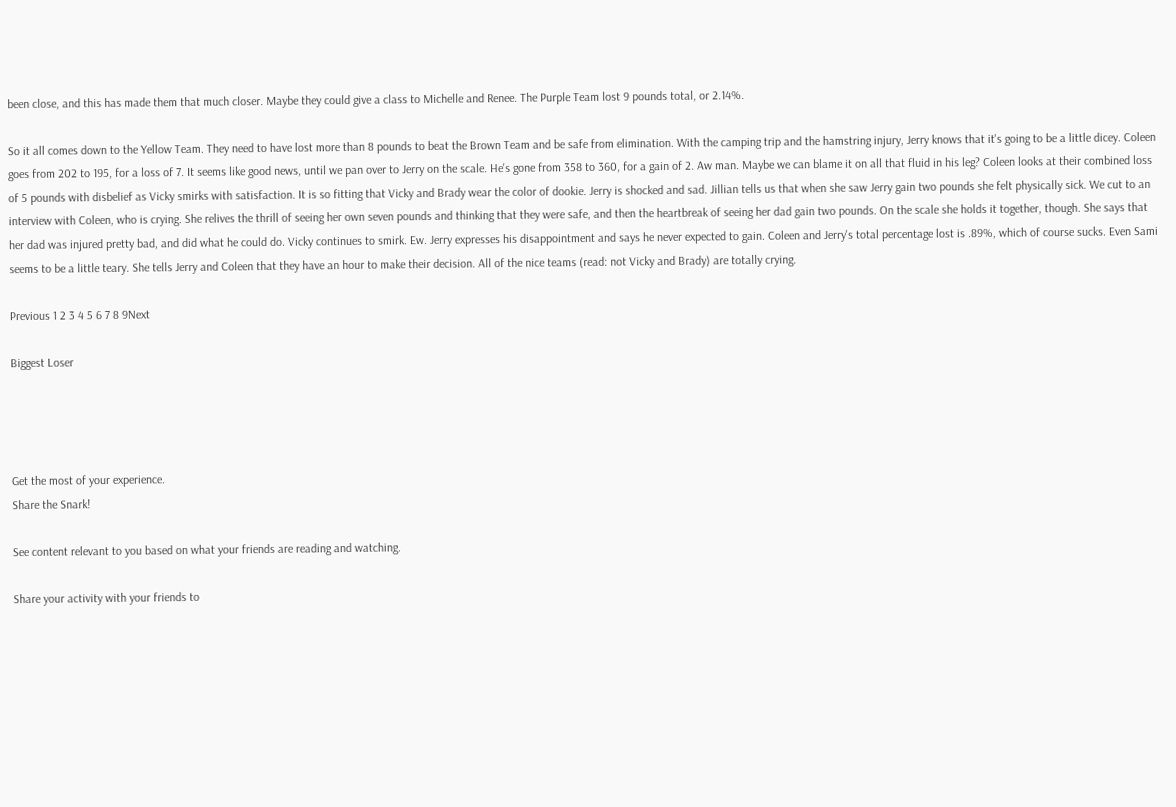been close, and this has made them that much closer. Maybe they could give a class to Michelle and Renee. The Purple Team lost 9 pounds total, or 2.14%.

So it all comes down to the Yellow Team. They need to have lost more than 8 pounds to beat the Brown Team and be safe from elimination. With the camping trip and the hamstring injury, Jerry knows that it's going to be a little dicey. Coleen goes from 202 to 195, for a loss of 7. It seems like good news, until we pan over to Jerry on the scale. He's gone from 358 to 360, for a gain of 2. Aw man. Maybe we can blame it on all that fluid in his leg? Coleen looks at their combined loss of 5 pounds with disbelief as Vicky smirks with satisfaction. It is so fitting that Vicky and Brady wear the color of dookie. Jerry is shocked and sad. Jillian tells us that when she saw Jerry gain two pounds she felt physically sick. We cut to an interview with Coleen, who is crying. She relives the thrill of seeing her own seven pounds and thinking that they were safe, and then the heartbreak of seeing her dad gain two pounds. On the scale she holds it together, though. She says that her dad was injured pretty bad, and did what he could do. Vicky continues to smirk. Ew. Jerry expresses his disappointment and says he never expected to gain. Coleen and Jerry's total percentage lost is .89%, which of course sucks. Even Sami seems to be a little teary. She tells Jerry and Coleen that they have an hour to make their decision. All of the nice teams (read: not Vicky and Brady) are totally crying.

Previous 1 2 3 4 5 6 7 8 9Next

Biggest Loser




Get the most of your experience.
Share the Snark!

See content relevant to you based on what your friends are reading and watching.

Share your activity with your friends to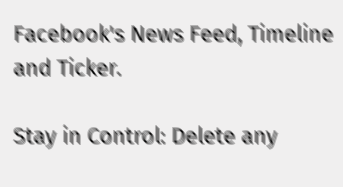Facebook's News Feed, Timeline and Ticker.

Stay in Control: Delete any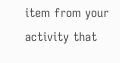item from your activity that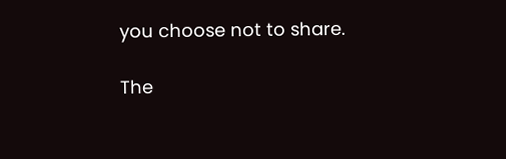you choose not to share.

The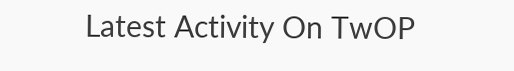Latest Activity On TwOP